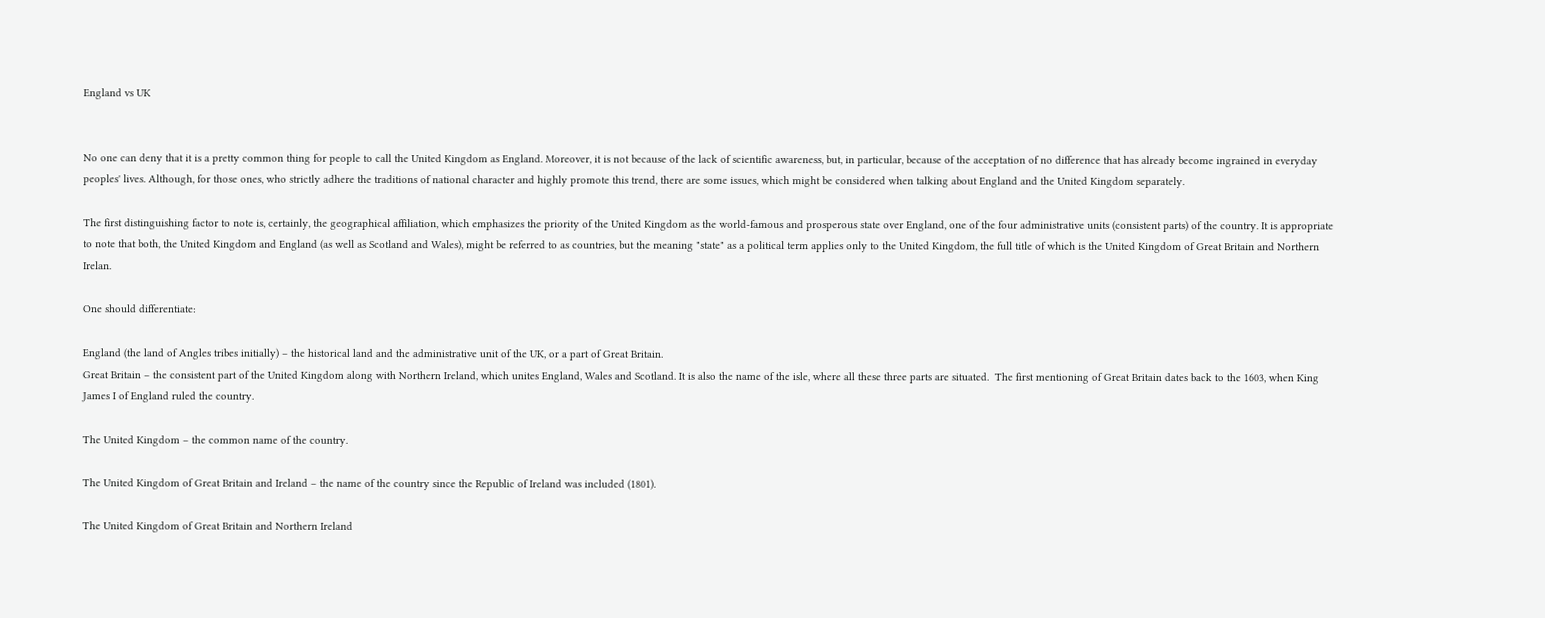England vs UK


No one can deny that it is a pretty common thing for people to call the United Kingdom as England. Moreover, it is not because of the lack of scientific awareness, but, in particular, because of the acceptation of no difference that has already become ingrained in everyday peoples' lives. Although, for those ones, who strictly adhere the traditions of national character and highly promote this trend, there are some issues, which might be considered when talking about England and the United Kingdom separately.

The first distinguishing factor to note is, certainly, the geographical affiliation, which emphasizes the priority of the United Kingdom as the world-famous and prosperous state over England, one of the four administrative units (consistent parts) of the country. It is appropriate to note that both, the United Kingdom and England (as well as Scotland and Wales), might be referred to as countries, but the meaning "state" as a political term applies only to the United Kingdom, the full title of which is the United Kingdom of Great Britain and Northern Irelan.

One should differentiate:

England (the land of Angles tribes initially) – the historical land and the administrative unit of the UK, or a part of Great Britain.
Great Britain – the consistent part of the United Kingdom along with Northern Ireland, which unites England, Wales and Scotland. It is also the name of the isle, where all these three parts are situated.  The first mentioning of Great Britain dates back to the 1603, when King James I of England ruled the country.

The United Kingdom – the common name of the country.

The United Kingdom of Great Britain and Ireland – the name of the country since the Republic of Ireland was included (1801).

The United Kingdom of Great Britain and Northern Ireland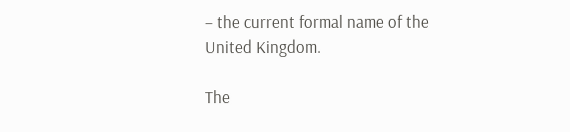– the current formal name of the United Kingdom.

The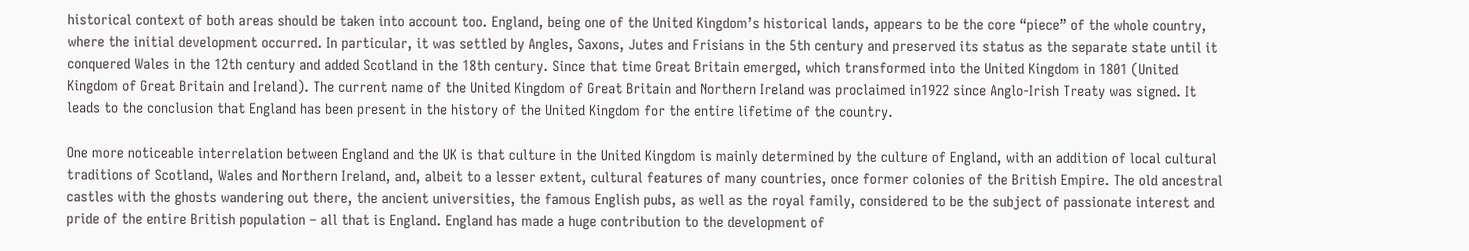historical context of both areas should be taken into account too. England, being one of the United Kingdom’s historical lands, appears to be the core “piece” of the whole country, where the initial development occurred. In particular, it was settled by Angles, Saxons, Jutes and Frisians in the 5th century and preserved its status as the separate state until it conquered Wales in the 12th century and added Scotland in the 18th century. Since that time Great Britain emerged, which transformed into the United Kingdom in 1801 (United Kingdom of Great Britain and Ireland). The current name of the United Kingdom of Great Britain and Northern Ireland was proclaimed in1922 since Anglo-Irish Treaty was signed. It leads to the conclusion that England has been present in the history of the United Kingdom for the entire lifetime of the country.

One more noticeable interrelation between England and the UK is that culture in the United Kingdom is mainly determined by the culture of England, with an addition of local cultural traditions of Scotland, Wales and Northern Ireland, and, albeit to a lesser extent, cultural features of many countries, once former colonies of the British Empire. The old ancestral castles with the ghosts wandering out there, the ancient universities, the famous English pubs, as well as the royal family, considered to be the subject of passionate interest and pride of the entire British population – all that is England. England has made a huge contribution to the development of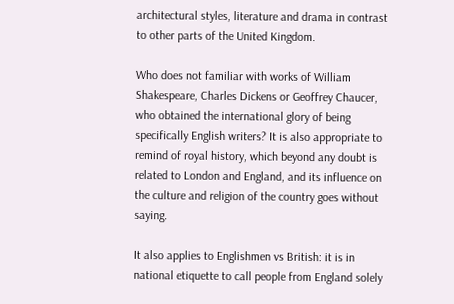architectural styles, literature and drama in contrast to other parts of the United Kingdom.

Who does not familiar with works of William Shakespeare, Charles Dickens or Geoffrey Chaucer, who obtained the international glory of being specifically English writers? It is also appropriate to remind of royal history, which beyond any doubt is related to London and England, and its influence on the culture and religion of the country goes without saying.

It also applies to Englishmen vs British: it is in national etiquette to call people from England solely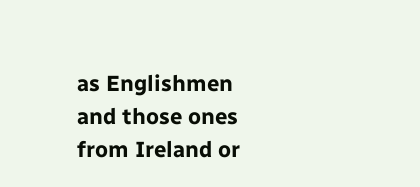as Englishmen and those ones from Ireland or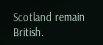Scotland remain British.